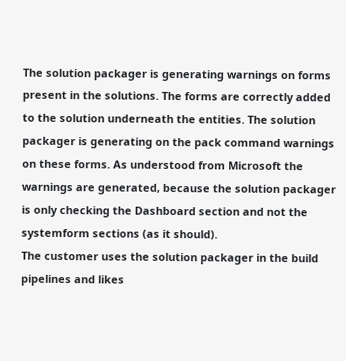The solution packager is generating warnings on forms present in the solutions. The forms are correctly added to the solution underneath the entities. The solution packager is generating on the pack command warnings on these forms. As understood from Microsoft the warnings are generated, because the solution packager is only checking the Dashboard section and not the systemform sections (as it should).
The customer uses the solution packager in the build pipelines and likes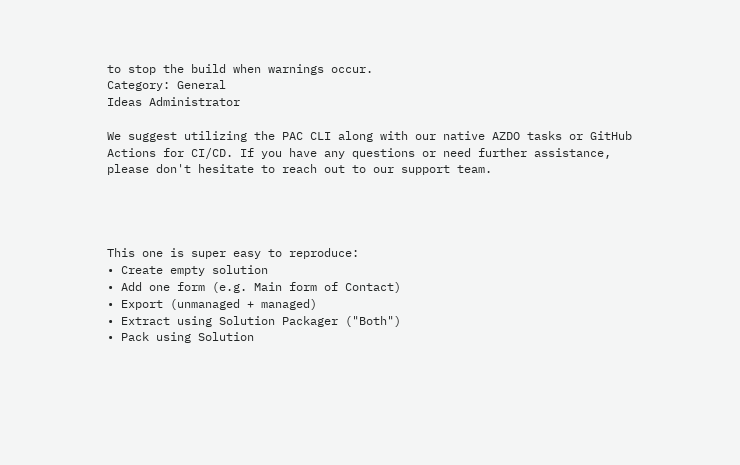to stop the build when warnings occur.
Category: General
Ideas Administrator

We suggest utilizing the PAC CLI along with our native AZDO tasks or GitHub Actions for CI/CD. If you have any questions or need further assistance, please don't hesitate to reach out to our support team.




This one is super easy to reproduce:
• Create empty solution
• Add one form (e.g. Main form of Contact)
• Export (unmanaged + managed)
• Extract using Solution Packager ("Both")
• Pack using Solution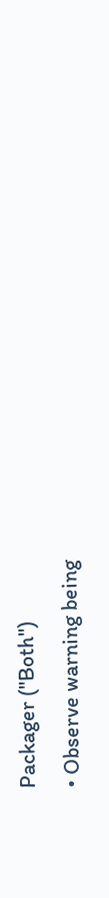Packager ("Both")
• Observe warning being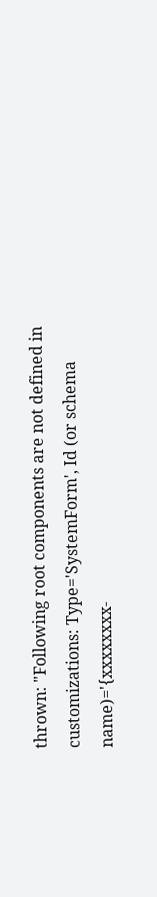thrown: "Following root components are not defined in customizations: Type='SystemForm', Id (or schema name)='{xxxxxxxx-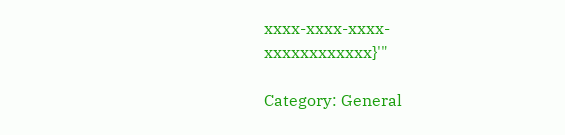xxxx-xxxx-xxxx-xxxxxxxxxxxx}'"

Category: General